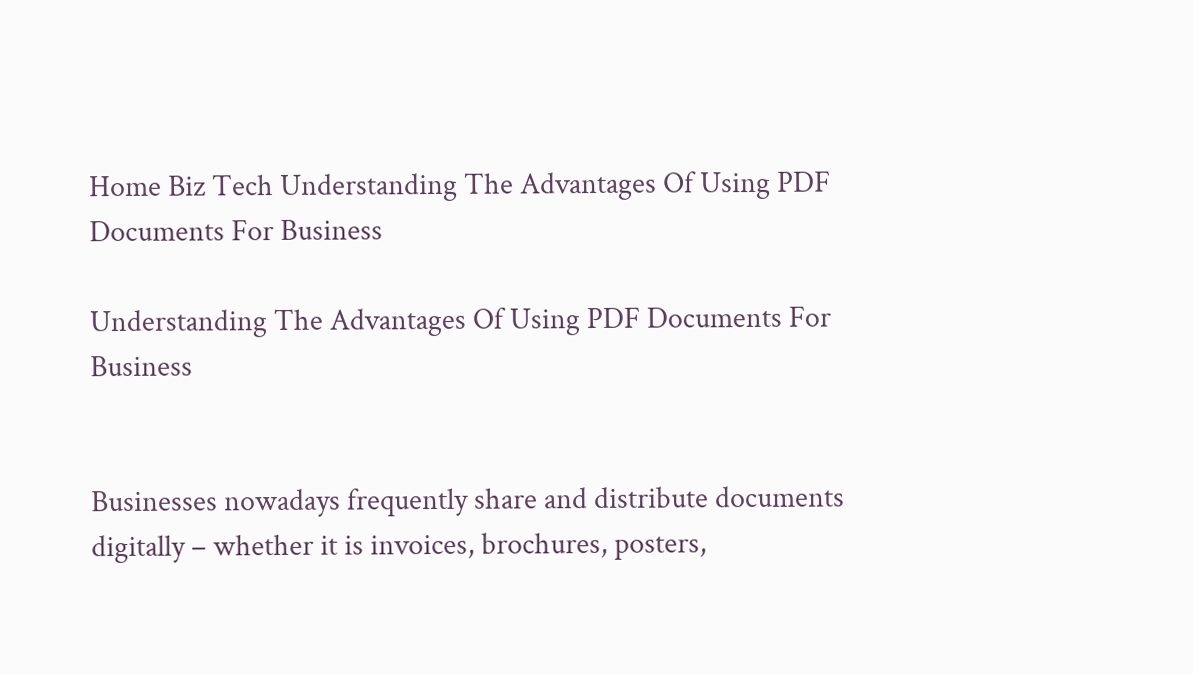Home Biz Tech Understanding The Advantages Of Using PDF Documents For Business

Understanding The Advantages Of Using PDF Documents For Business


Businesses nowadays frequently share and distribute documents digitally – whether it is invoices, brochures, posters,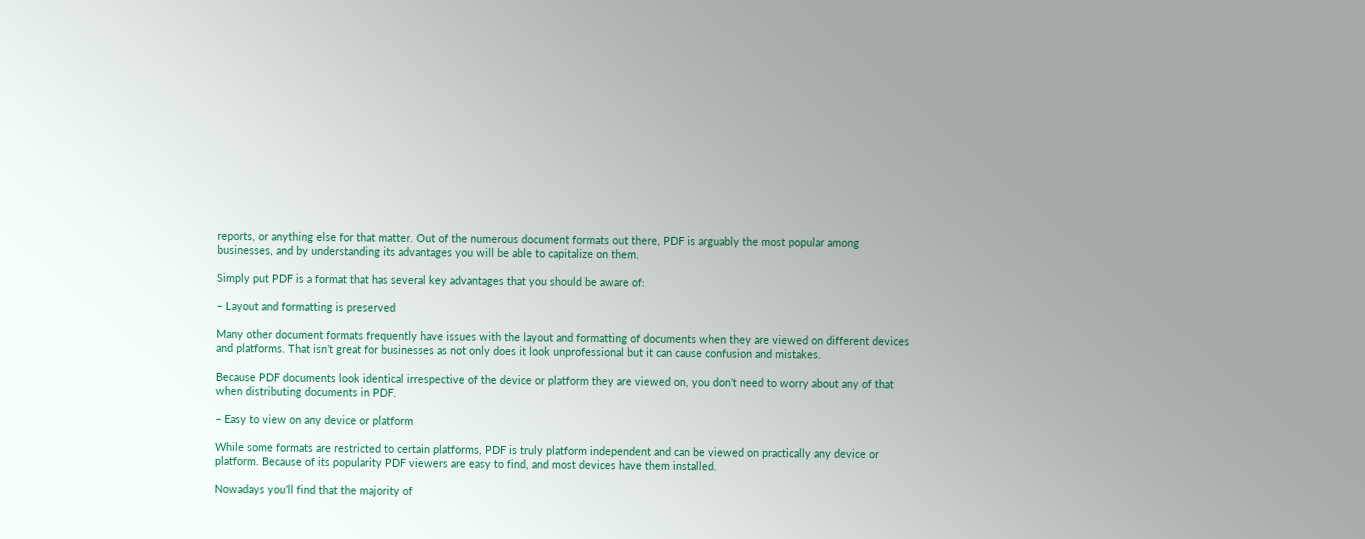reports, or anything else for that matter. Out of the numerous document formats out there, PDF is arguably the most popular among businesses, and by understanding its advantages you will be able to capitalize on them.

Simply put PDF is a format that has several key advantages that you should be aware of:

– Layout and formatting is preserved

Many other document formats frequently have issues with the layout and formatting of documents when they are viewed on different devices and platforms. That isn’t great for businesses as not only does it look unprofessional but it can cause confusion and mistakes.

Because PDF documents look identical irrespective of the device or platform they are viewed on, you don’t need to worry about any of that when distributing documents in PDF.

– Easy to view on any device or platform

While some formats are restricted to certain platforms, PDF is truly platform independent and can be viewed on practically any device or platform. Because of its popularity PDF viewers are easy to find, and most devices have them installed.

Nowadays you’ll find that the majority of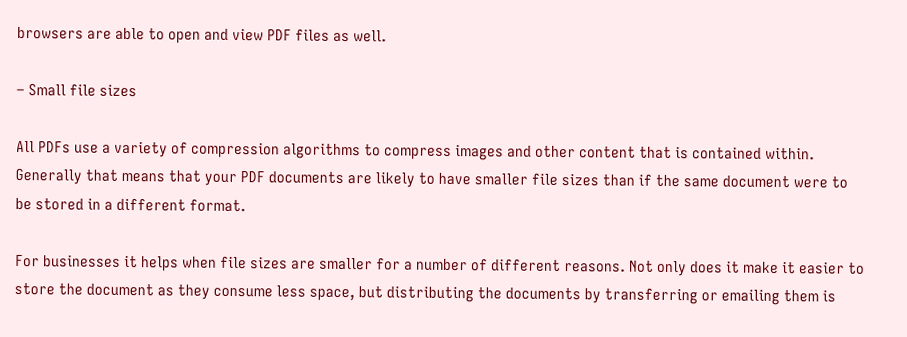browsers are able to open and view PDF files as well.

– Small file sizes

All PDFs use a variety of compression algorithms to compress images and other content that is contained within. Generally that means that your PDF documents are likely to have smaller file sizes than if the same document were to be stored in a different format.

For businesses it helps when file sizes are smaller for a number of different reasons. Not only does it make it easier to store the document as they consume less space, but distributing the documents by transferring or emailing them is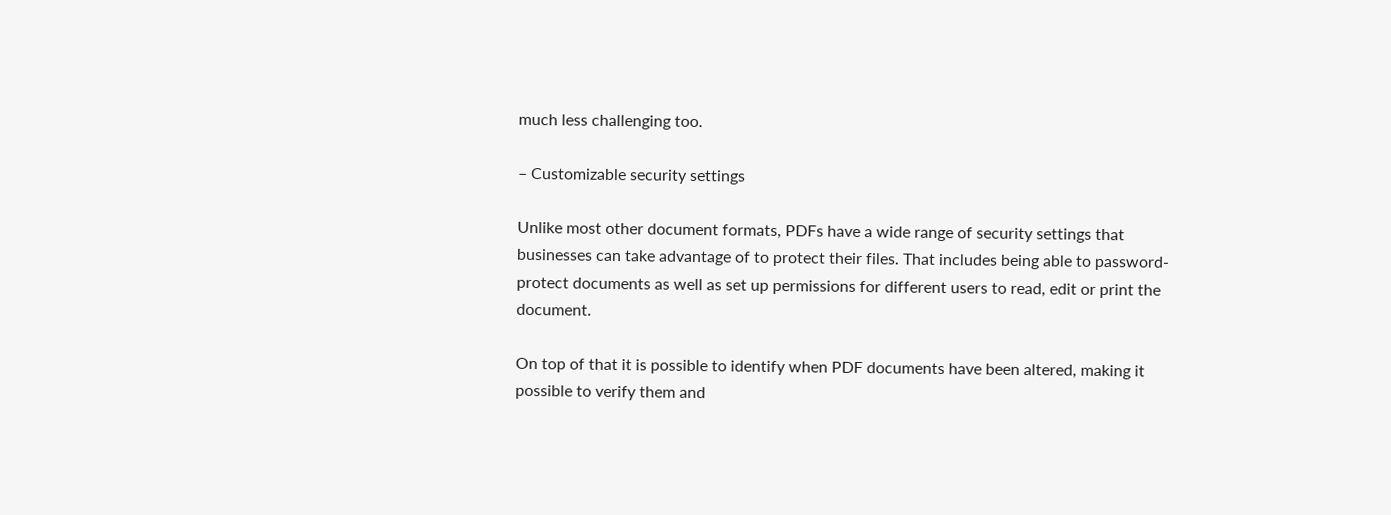much less challenging too.

– Customizable security settings

Unlike most other document formats, PDFs have a wide range of security settings that businesses can take advantage of to protect their files. That includes being able to password-protect documents as well as set up permissions for different users to read, edit or print the document.

On top of that it is possible to identify when PDF documents have been altered, making it possible to verify them and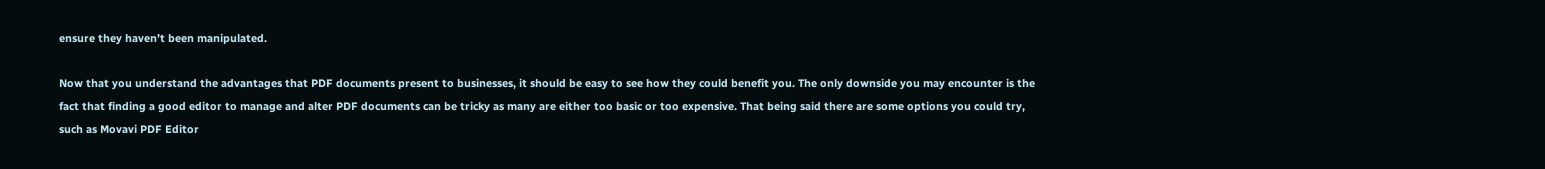ensure they haven’t been manipulated.

Now that you understand the advantages that PDF documents present to businesses, it should be easy to see how they could benefit you. The only downside you may encounter is the fact that finding a good editor to manage and alter PDF documents can be tricky as many are either too basic or too expensive. That being said there are some options you could try, such as Movavi PDF Editor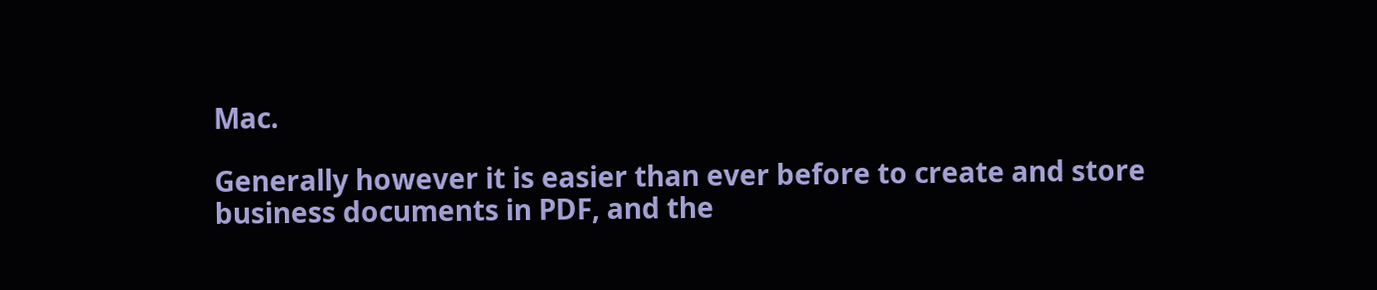Mac.

Generally however it is easier than ever before to create and store business documents in PDF, and the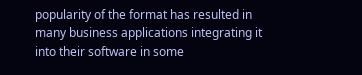popularity of the format has resulted in many business applications integrating it into their software in some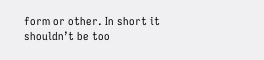form or other. In short it shouldn’t be too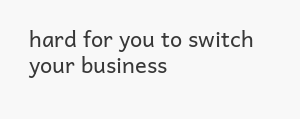hard for you to switch your business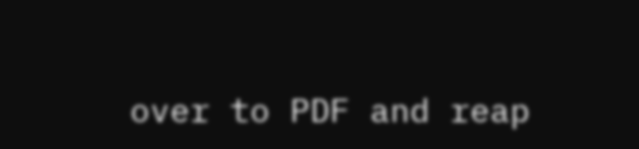over to PDF and reap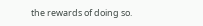the rewards of doing so.